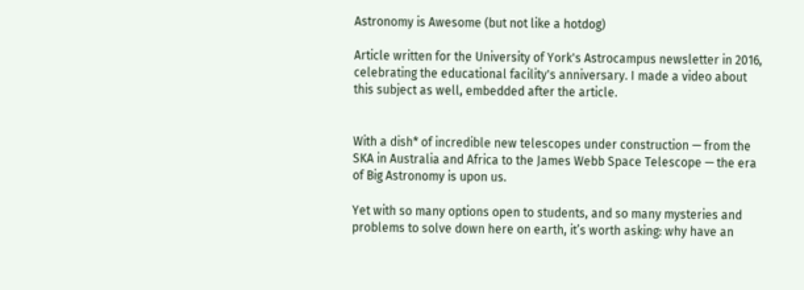Astronomy is Awesome (but not like a hotdog)

Article written for the University of York's Astrocampus newsletter in 2016, celebrating the educational facility's anniversary. I made a video about this subject as well, embedded after the article.


With a dish* of incredible new telescopes under construction — from the SKA in Australia and Africa to the James Webb Space Telescope — the era of Big Astronomy is upon us.

Yet with so many options open to students, and so many mysteries and problems to solve down here on earth, it’s worth asking: why have an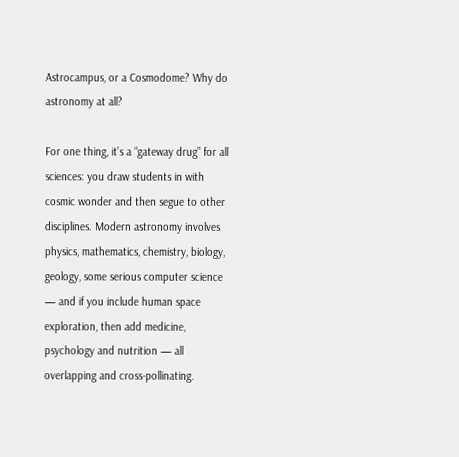Astrocampus, or a Cosmodome? Why do astronomy at all?

For one thing, it’s a “gateway drug” for all sciences: you draw students in with cosmic wonder and then segue to other disciplines. Modern astronomy involves physics, mathematics, chemistry, biology, geology, some serious computer science — and if you include human space exploration, then add medicine, psychology and nutrition — all overlapping and cross-pollinating.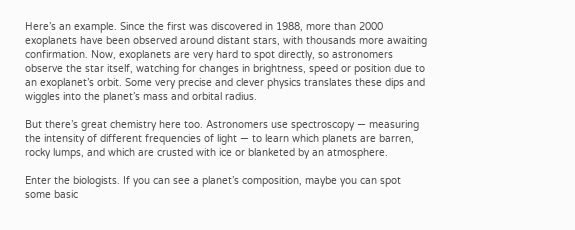Here’s an example. Since the first was discovered in 1988, more than 2000 exoplanets have been observed around distant stars, with thousands more awaiting confirmation. Now, exoplanets are very hard to spot directly, so astronomers observe the star itself, watching for changes in brightness, speed or position due to an exoplanet’s orbit. Some very precise and clever physics translates these dips and wiggles into the planet’s mass and orbital radius.

But there’s great chemistry here too. Astronomers use spectroscopy — measuring the intensity of different frequencies of light — to learn which planets are barren, rocky lumps, and which are crusted with ice or blanketed by an atmosphere.

Enter the biologists. If you can see a planet’s composition, maybe you can spot some basic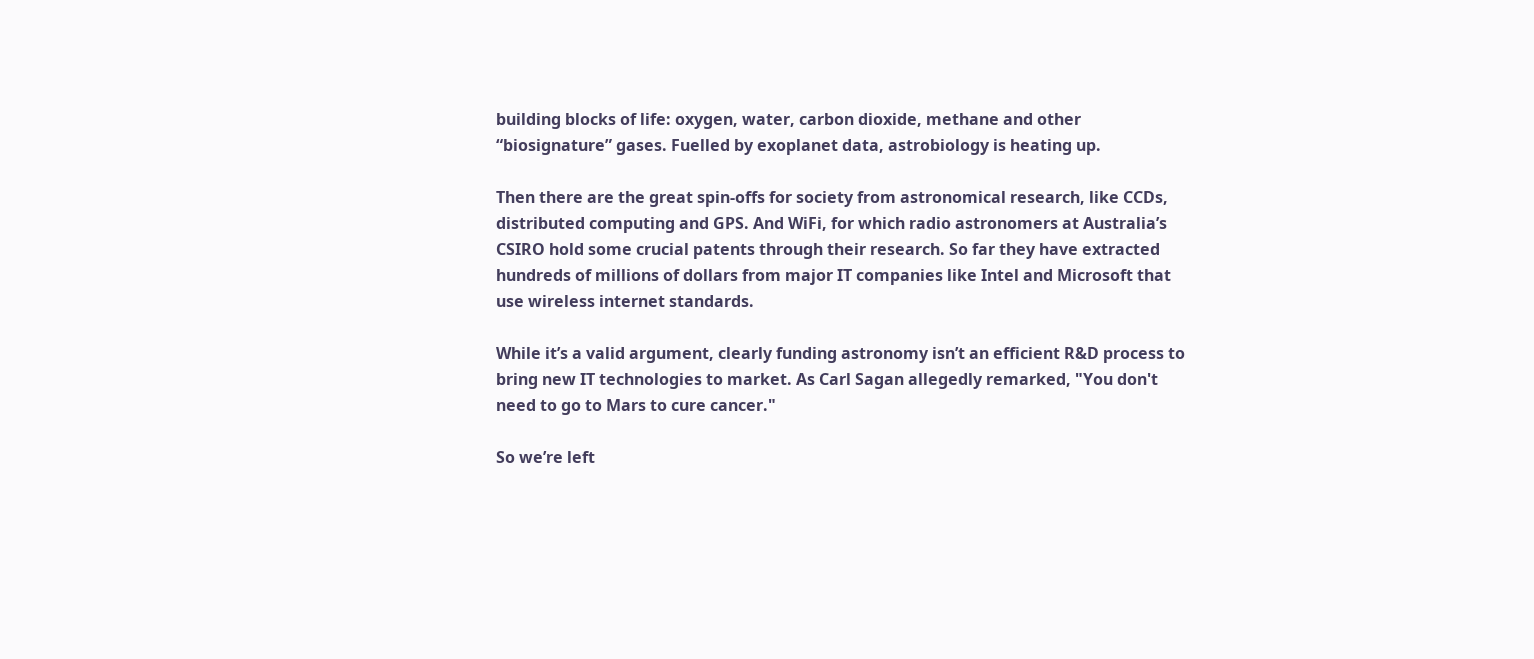building blocks of life: oxygen, water, carbon dioxide, methane and other “biosignature” gases. Fuelled by exoplanet data, astrobiology is heating up.

Then there are the great spin-offs for society from astronomical research, like CCDs, distributed computing and GPS. And WiFi, for which radio astronomers at Australia’s CSIRO hold some crucial patents through their research. So far they have extracted hundreds of millions of dollars from major IT companies like Intel and Microsoft that use wireless internet standards.

While it’s a valid argument, clearly funding astronomy isn’t an efficient R&D process to bring new IT technologies to market. As Carl Sagan allegedly remarked, "You don't need to go to Mars to cure cancer."

So we’re left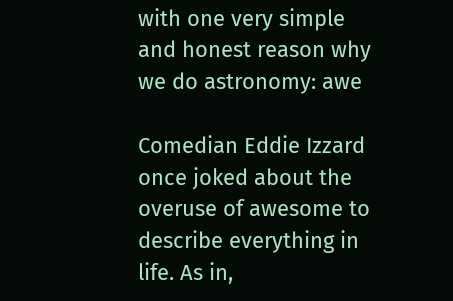with one very simple and honest reason why we do astronomy: awe

Comedian Eddie Izzard once joked about the overuse of awesome to describe everything in life. As in,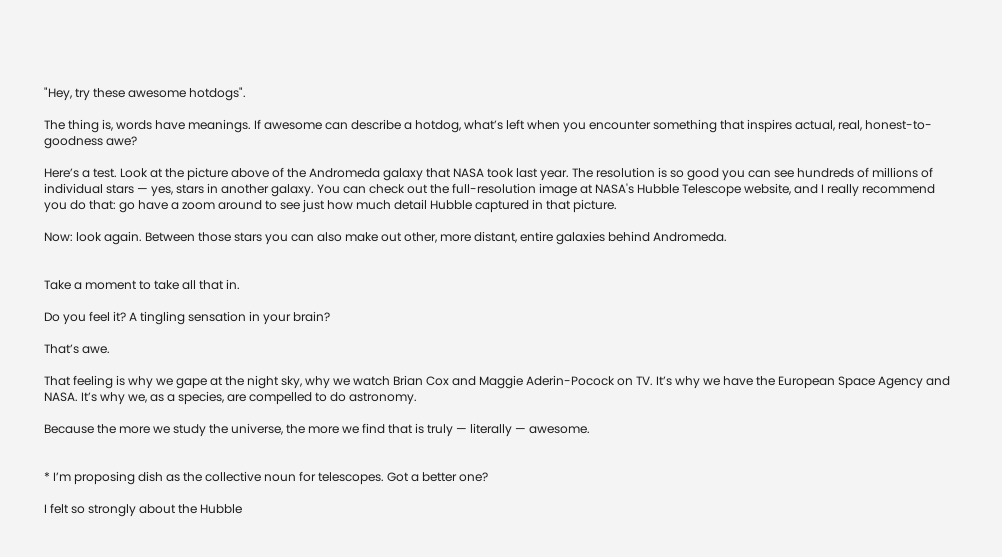"Hey, try these awesome hotdogs".

The thing is, words have meanings. If awesome can describe a hotdog, what’s left when you encounter something that inspires actual, real, honest-to-goodness awe?

Here’s a test. Look at the picture above of the Andromeda galaxy that NASA took last year. The resolution is so good you can see hundreds of millions of individual stars — yes, stars in another galaxy. You can check out the full-resolution image at NASA's Hubble Telescope website, and I really recommend you do that: go have a zoom around to see just how much detail Hubble captured in that picture.

Now: look again. Between those stars you can also make out other, more distant, entire galaxies behind Andromeda.


Take a moment to take all that in.

Do you feel it? A tingling sensation in your brain?

That’s awe.

That feeling is why we gape at the night sky, why we watch Brian Cox and Maggie Aderin-Pocock on TV. It’s why we have the European Space Agency and NASA. It’s why we, as a species, are compelled to do astronomy.

Because the more we study the universe, the more we find that is truly — literally — awesome.


* I’m proposing dish as the collective noun for telescopes. Got a better one?

I felt so strongly about the Hubble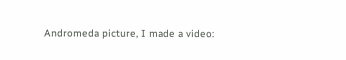Andromeda picture, I made a video: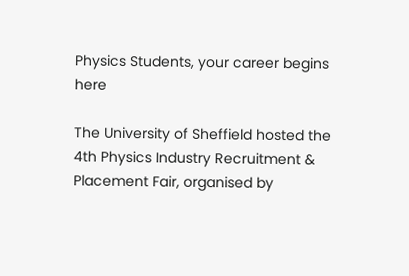Physics Students, your career begins here

The University of Sheffield hosted the 4th Physics Industry Recruitment & Placement Fair, organised by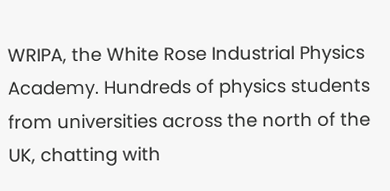WRIPA, the White Rose Industrial Physics Academy. Hundreds of physics students from universities across the north of the UK, chatting with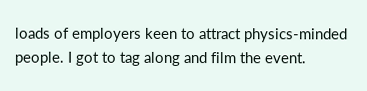loads of employers keen to attract physics-minded people. I got to tag along and film the event.